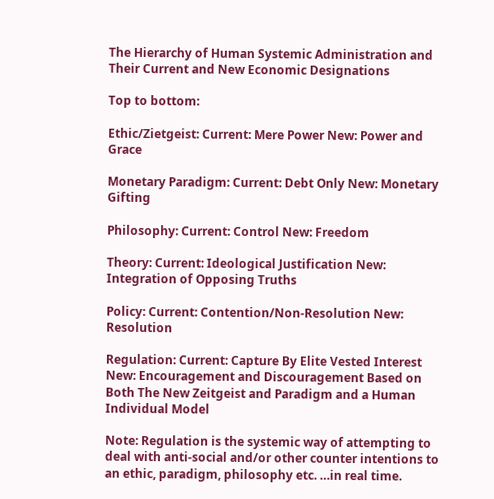The Hierarchy of Human Systemic Administration and Their Current and New Economic Designations

Top to bottom:

Ethic/Zietgeist: Current: Mere Power New: Power and Grace

Monetary Paradigm: Current: Debt Only New: Monetary Gifting

Philosophy: Current: Control New: Freedom

Theory: Current: Ideological Justification New: Integration of Opposing Truths

Policy: Current: Contention/Non-Resolution New: Resolution

Regulation: Current: Capture By Elite Vested Interest New: Encouragement and Discouragement Based on Both The New Zeitgeist and Paradigm and a Human Individual Model

Note: Regulation is the systemic way of attempting to deal with anti-social and/or other counter intentions to an ethic, paradigm, philosophy etc. …in real time.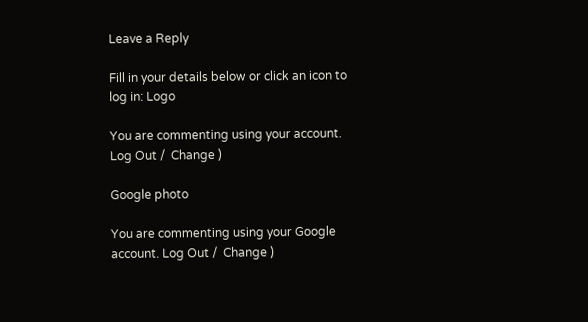Leave a Reply

Fill in your details below or click an icon to log in: Logo

You are commenting using your account. Log Out /  Change )

Google photo

You are commenting using your Google account. Log Out /  Change )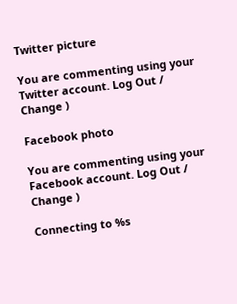Twitter picture

You are commenting using your Twitter account. Log Out /  Change )

Facebook photo

You are commenting using your Facebook account. Log Out /  Change )

Connecting to %s